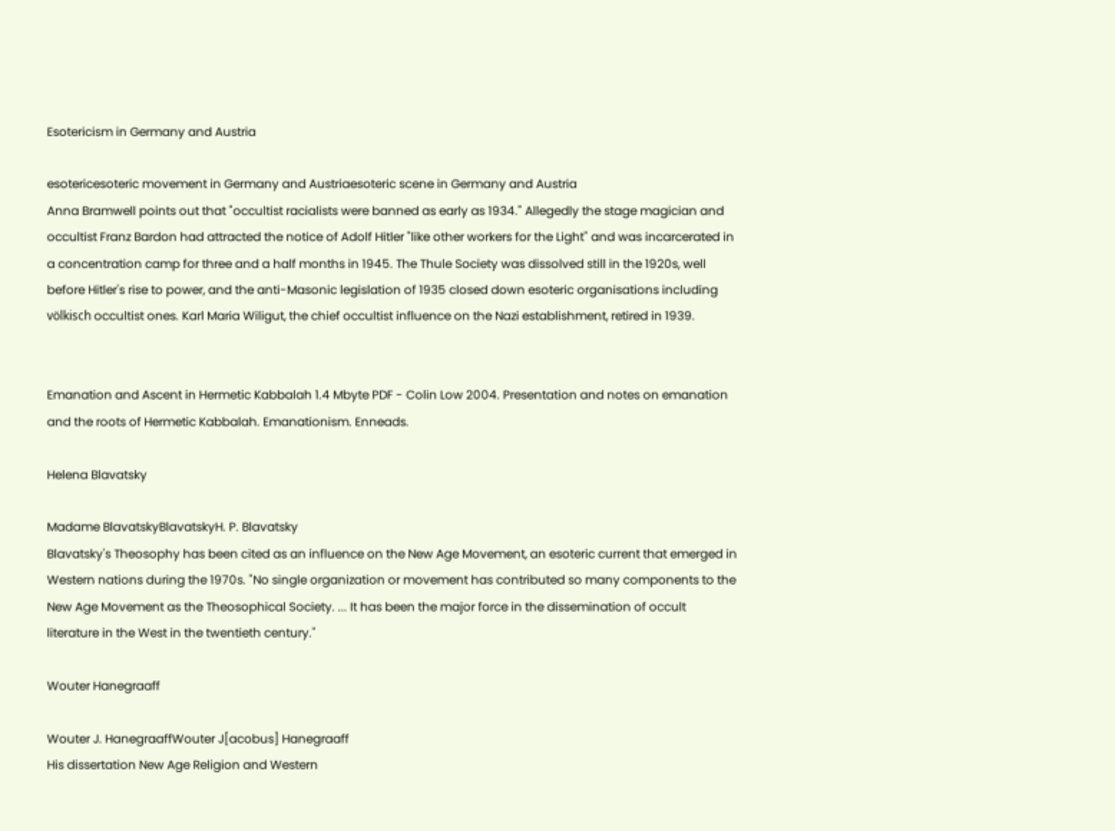Esotericism in Germany and Austria

esotericesoteric movement in Germany and Austriaesoteric scene in Germany and Austria
Anna Bramwell points out that "occultist racialists were banned as early as 1934." Allegedly the stage magician and occultist Franz Bardon had attracted the notice of Adolf Hitler "like other workers for the Light" and was incarcerated in a concentration camp for three and a half months in 1945. The Thule Society was dissolved still in the 1920s, well before Hitler's rise to power, and the anti-Masonic legislation of 1935 closed down esoteric organisations including völkisch occultist ones. Karl Maria Wiligut, the chief occultist influence on the Nazi establishment, retired in 1939.


Emanation and Ascent in Hermetic Kabbalah 1.4 Mbyte PDF - Colin Low 2004. Presentation and notes on emanation and the roots of Hermetic Kabbalah. Emanationism. Enneads.

Helena Blavatsky

Madame BlavatskyBlavatskyH. P. Blavatsky
Blavatsky's Theosophy has been cited as an influence on the New Age Movement, an esoteric current that emerged in Western nations during the 1970s. "No single organization or movement has contributed so many components to the New Age Movement as the Theosophical Society. ... It has been the major force in the dissemination of occult literature in the West in the twentieth century."

Wouter Hanegraaff

Wouter J. HanegraaffWouter J[acobus] Hanegraaff
His dissertation New Age Religion and Western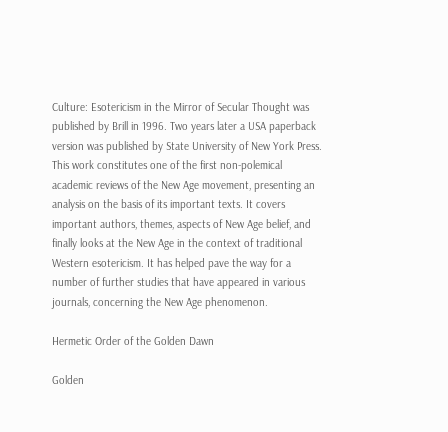Culture: Esotericism in the Mirror of Secular Thought was published by Brill in 1996. Two years later a USA paperback version was published by State University of New York Press. This work constitutes one of the first non-polemical academic reviews of the New Age movement, presenting an analysis on the basis of its important texts. It covers important authors, themes, aspects of New Age belief, and finally looks at the New Age in the context of traditional Western esotericism. It has helped pave the way for a number of further studies that have appeared in various journals, concerning the New Age phenomenon.

Hermetic Order of the Golden Dawn

Golden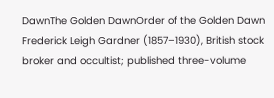DawnThe Golden DawnOrder of the Golden Dawn
Frederick Leigh Gardner (1857–1930), British stock broker and occultist; published three-volume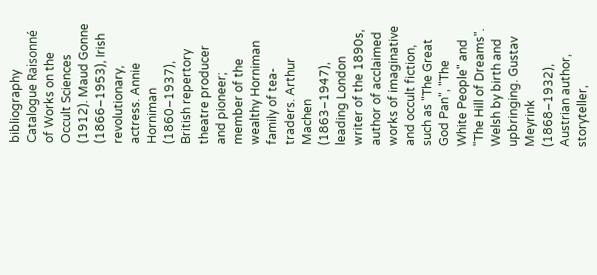bibliography Catalogue Raisonné of Works on the Occult Sciences (1912). Maud Gonne (1866–1953), Irish revolutionary, actress. Annie Horniman (1860–1937), British repertory theatre producer and pioneer; member of the wealthy Horniman family of tea-traders. Arthur Machen (1863–1947), leading London writer of the 1890s, author of acclaimed works of imaginative and occult fiction, such as "The Great God Pan", "The White People" and "The Hill of Dreams". Welsh by birth and upbringing. Gustav Meyrink (1868–1932), Austrian author, storyteller,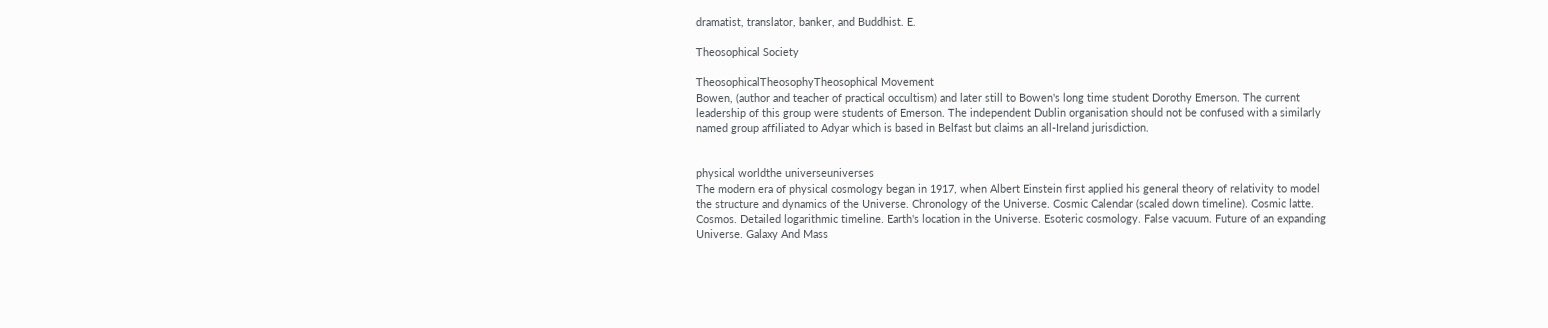dramatist, translator, banker, and Buddhist. E.

Theosophical Society

TheosophicalTheosophyTheosophical Movement
Bowen, (author and teacher of practical occultism) and later still to Bowen's long time student Dorothy Emerson. The current leadership of this group were students of Emerson. The independent Dublin organisation should not be confused with a similarly named group affiliated to Adyar which is based in Belfast but claims an all-Ireland jurisdiction.


physical worldthe universeuniverses
The modern era of physical cosmology began in 1917, when Albert Einstein first applied his general theory of relativity to model the structure and dynamics of the Universe. Chronology of the Universe. Cosmic Calendar (scaled down timeline). Cosmic latte. Cosmos. Detailed logarithmic timeline. Earth's location in the Universe. Esoteric cosmology. False vacuum. Future of an expanding Universe. Galaxy And Mass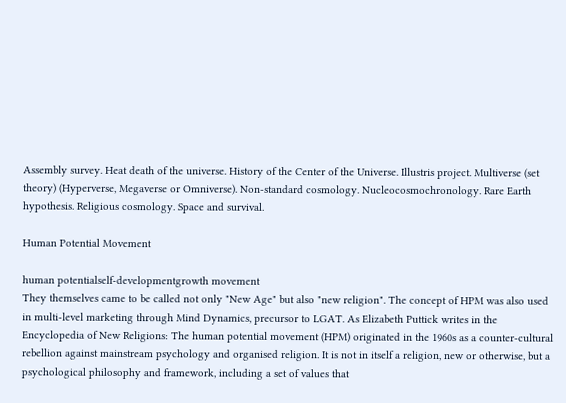Assembly survey. Heat death of the universe. History of the Center of the Universe. Illustris project. Multiverse (set theory) (Hyperverse, Megaverse or Omniverse). Non-standard cosmology. Nucleocosmochronology. Rare Earth hypothesis. Religious cosmology. Space and survival.

Human Potential Movement

human potentialself-developmentgrowth movement
They themselves came to be called not only "New Age" but also "new religion". The concept of HPM was also used in multi-level marketing through Mind Dynamics, precursor to LGAT. As Elizabeth Puttick writes in the Encyclopedia of New Religions: The human potential movement (HPM) originated in the 1960s as a counter-cultural rebellion against mainstream psychology and organised religion. It is not in itself a religion, new or otherwise, but a psychological philosophy and framework, including a set of values that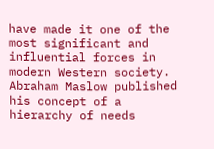have made it one of the most significant and influential forces in modern Western society. Abraham Maslow published his concept of a hierarchy of needs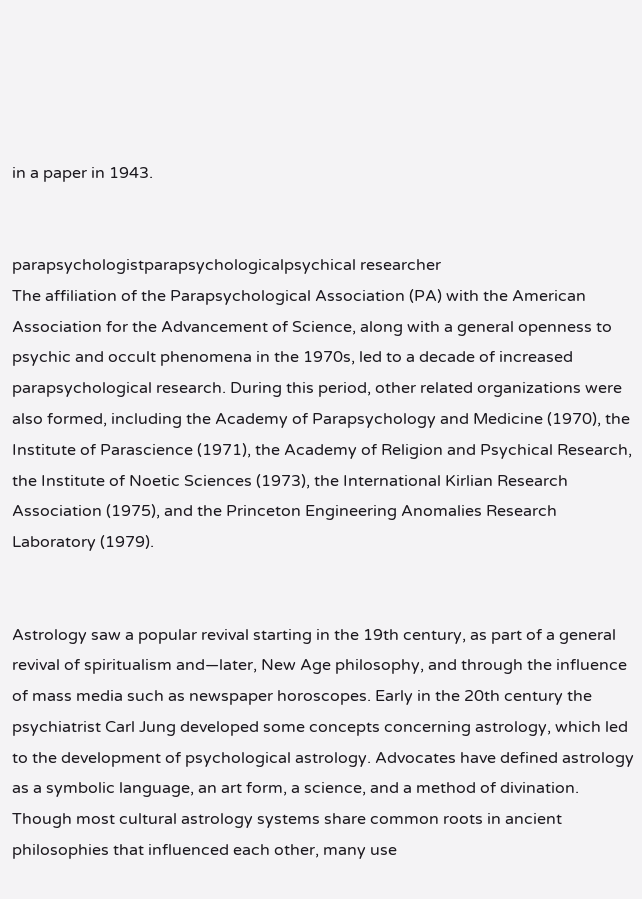in a paper in 1943.


parapsychologistparapsychologicalpsychical researcher
The affiliation of the Parapsychological Association (PA) with the American Association for the Advancement of Science, along with a general openness to psychic and occult phenomena in the 1970s, led to a decade of increased parapsychological research. During this period, other related organizations were also formed, including the Academy of Parapsychology and Medicine (1970), the Institute of Parascience (1971), the Academy of Religion and Psychical Research, the Institute of Noetic Sciences (1973), the International Kirlian Research Association (1975), and the Princeton Engineering Anomalies Research Laboratory (1979).


Astrology saw a popular revival starting in the 19th century, as part of a general revival of spiritualism and—later, New Age philosophy, and through the influence of mass media such as newspaper horoscopes. Early in the 20th century the psychiatrist Carl Jung developed some concepts concerning astrology, which led to the development of psychological astrology. Advocates have defined astrology as a symbolic language, an art form, a science, and a method of divination. Though most cultural astrology systems share common roots in ancient philosophies that influenced each other, many use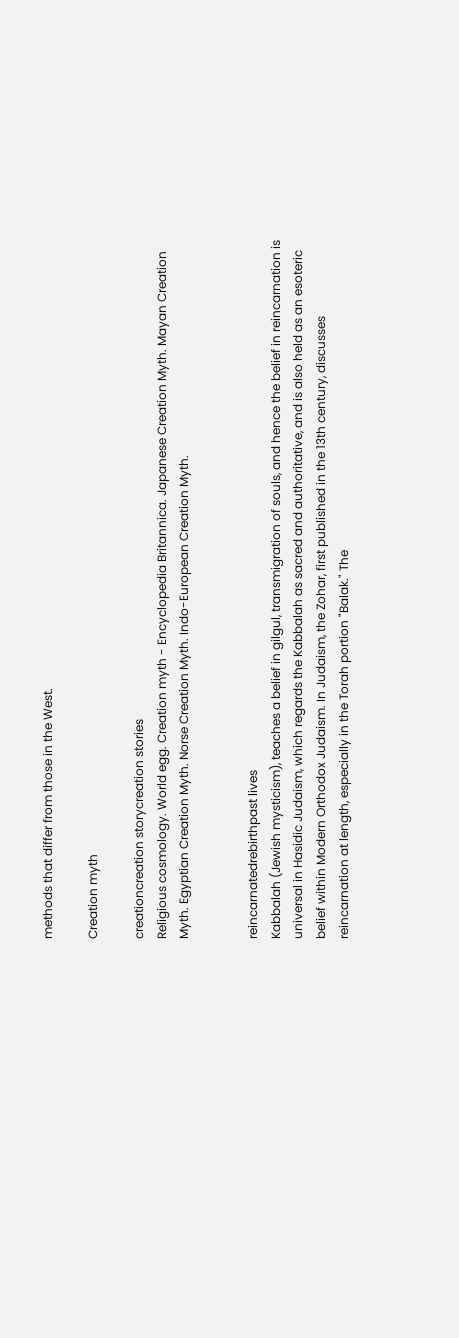methods that differ from those in the West.

Creation myth

creationcreation storycreation stories
Religious cosmology. World egg. Creation myth - Encyclopedia Britannica. Japanese Creation Myth. Mayan Creation Myth. Egyptian Creation Myth. Norse Creation Myth. Indo-European Creation Myth.


reincarnatedrebirthpast lives
Kabbalah (Jewish mysticism), teaches a belief in gilgul, transmigration of souls, and hence the belief in reincarnation is universal in Hasidic Judaism, which regards the Kabbalah as sacred and authoritative, and is also held as an esoteric belief within Modern Orthodox Judaism. In Judaism, the Zohar, first published in the 13th century, discusses reincarnation at length, especially in the Torah portion "Balak." The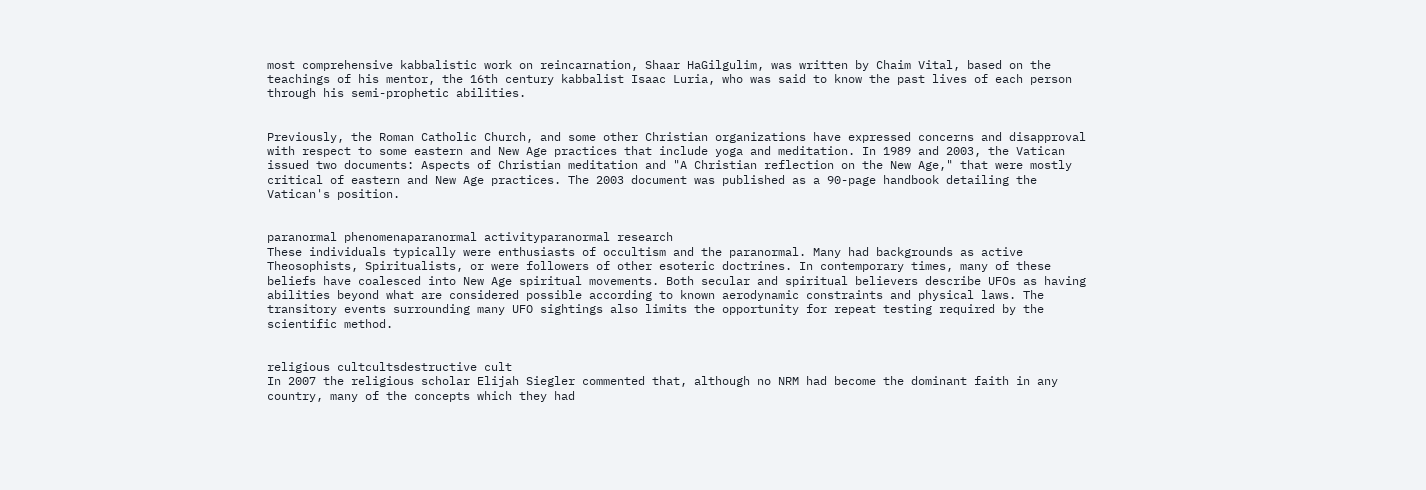most comprehensive kabbalistic work on reincarnation, Shaar HaGilgulim, was written by Chaim Vital, based on the teachings of his mentor, the 16th century kabbalist Isaac Luria, who was said to know the past lives of each person through his semi-prophetic abilities.


Previously, the Roman Catholic Church, and some other Christian organizations have expressed concerns and disapproval with respect to some eastern and New Age practices that include yoga and meditation. In 1989 and 2003, the Vatican issued two documents: Aspects of Christian meditation and "A Christian reflection on the New Age," that were mostly critical of eastern and New Age practices. The 2003 document was published as a 90-page handbook detailing the Vatican's position.


paranormal phenomenaparanormal activityparanormal research
These individuals typically were enthusiasts of occultism and the paranormal. Many had backgrounds as active Theosophists, Spiritualists, or were followers of other esoteric doctrines. In contemporary times, many of these beliefs have coalesced into New Age spiritual movements. Both secular and spiritual believers describe UFOs as having abilities beyond what are considered possible according to known aerodynamic constraints and physical laws. The transitory events surrounding many UFO sightings also limits the opportunity for repeat testing required by the scientific method.


religious cultcultsdestructive cult
In 2007 the religious scholar Elijah Siegler commented that, although no NRM had become the dominant faith in any country, many of the concepts which they had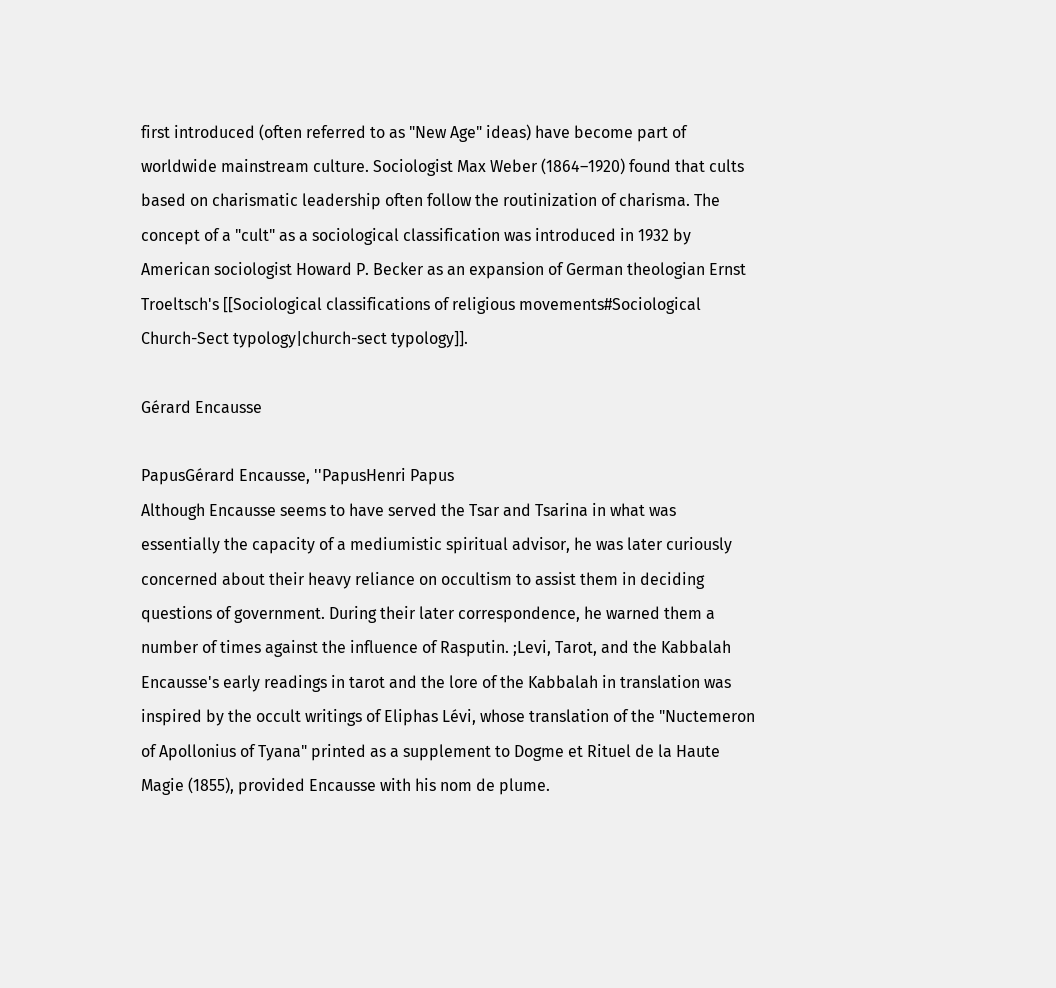first introduced (often referred to as "New Age" ideas) have become part of worldwide mainstream culture. Sociologist Max Weber (1864–1920) found that cults based on charismatic leadership often follow the routinization of charisma. The concept of a "cult" as a sociological classification was introduced in 1932 by American sociologist Howard P. Becker as an expansion of German theologian Ernst Troeltsch's [[Sociological classifications of religious movements#Sociological Church-Sect typology|church-sect typology]].

Gérard Encausse

PapusGérard Encausse, ''PapusHenri Papus
Although Encausse seems to have served the Tsar and Tsarina in what was essentially the capacity of a mediumistic spiritual advisor, he was later curiously concerned about their heavy reliance on occultism to assist them in deciding questions of government. During their later correspondence, he warned them a number of times against the influence of Rasputin. ;Levi, Tarot, and the Kabbalah Encausse's early readings in tarot and the lore of the Kabbalah in translation was inspired by the occult writings of Eliphas Lévi, whose translation of the "Nuctemeron of Apollonius of Tyana" printed as a supplement to Dogme et Rituel de la Haute Magie (1855), provided Encausse with his nom de plume.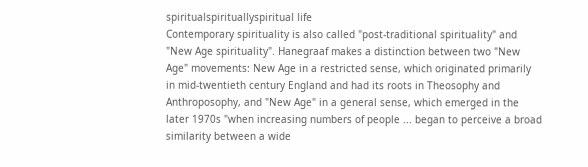spiritualspirituallyspiritual life
Contemporary spirituality is also called "post-traditional spirituality" and "New Age spirituality". Hanegraaf makes a distinction between two "New Age" movements: New Age in a restricted sense, which originated primarily in mid-twentieth century England and had its roots in Theosophy and Anthroposophy, and "New Age" in a general sense, which emerged in the later 1970s "when increasing numbers of people ... began to perceive a broad similarity between a wide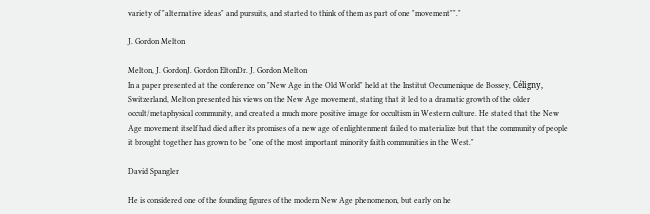variety of "alternative ideas" and pursuits, and started to think of them as part of one "movement""."

J. Gordon Melton

Melton, J. GordonJ. Gordon EltonDr. J. Gordon Melton
In a paper presented at the conference on "New Age in the Old World" held at the Institut Oecumenique de Bossey, Céligny, Switzerland, Melton presented his views on the New Age movement, stating that it led to a dramatic growth of the older occult/metaphysical community, and created a much more positive image for occultism in Western culture. He stated that the New Age movement itself had died after its promises of a new age of enlightenment failed to materialize but that the community of people it brought together has grown to be "one of the most important minority faith communities in the West."

David Spangler

He is considered one of the founding figures of the modern New Age phenomenon, but early on he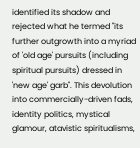identified its shadow and rejected what he termed "its further outgrowth into a myriad of 'old age' pursuits (including spiritual pursuits) dressed in 'new age' garb". This devolution into commercially-driven fads, identity politics, mystical glamour, atavistic spiritualisms,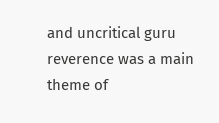and uncritical guru reverence was a main theme of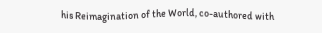his Reimagination of the World, co-authored with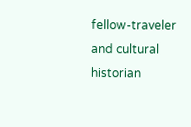fellow-traveler and cultural historian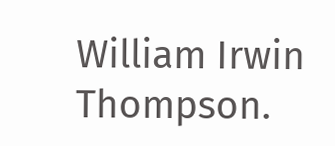William Irwin Thompson.